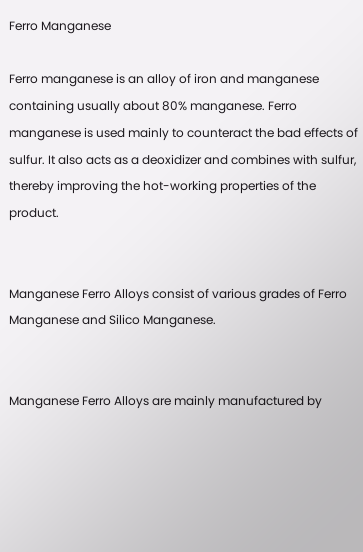Ferro Manganese

Ferro manganese is an alloy of iron and manganese containing usually about 80% manganese. Ferro manganese is used mainly to counteract the bad effects of sulfur. It also acts as a deoxidizer and combines with sulfur, thereby improving the hot-working properties of the product.


Manganese Ferro Alloys consist of various grades of Ferro Manganese and Silico Manganese.


Manganese Ferro Alloys are mainly manufactured by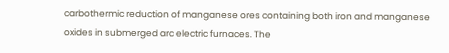carbothermic reduction of manganese ores containing both iron and manganese oxides in submerged arc electric furnaces. The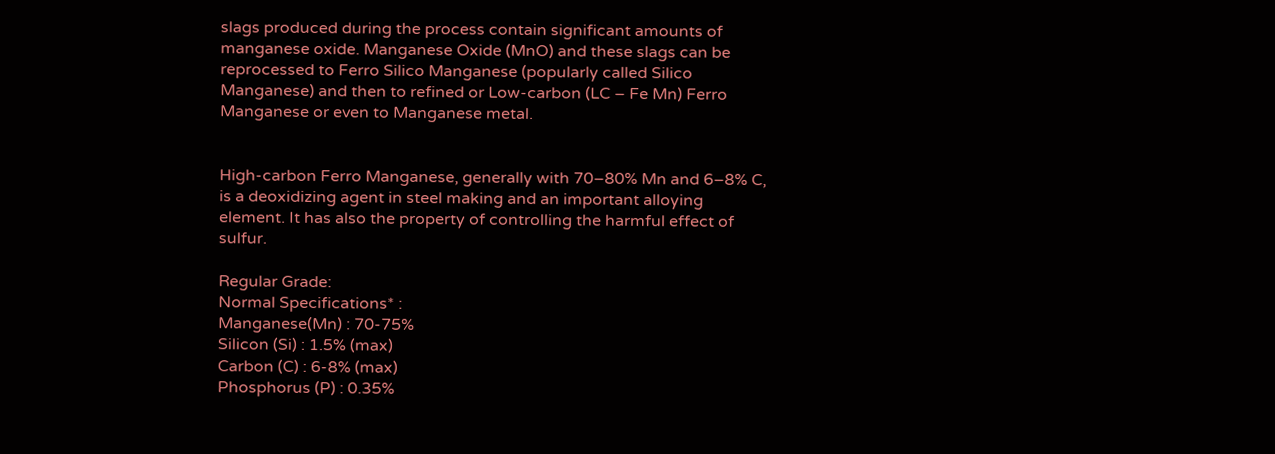slags produced during the process contain significant amounts of manganese oxide. Manganese Oxide (MnO) and these slags can be reprocessed to Ferro Silico Manganese (popularly called Silico Manganese) and then to refined or Low-carbon (LC – Fe Mn) Ferro Manganese or even to Manganese metal.


High-carbon Ferro Manganese, generally with 70–80% Mn and 6–8% C, is a deoxidizing agent in steel making and an important alloying element. It has also the property of controlling the harmful effect of sulfur.

Regular Grade:
Normal Specifications* :
Manganese(Mn) : 70-75%
Silicon (Si) : 1.5% (max)
Carbon (C) : 6-8% (max)
Phosphorus (P) : 0.35%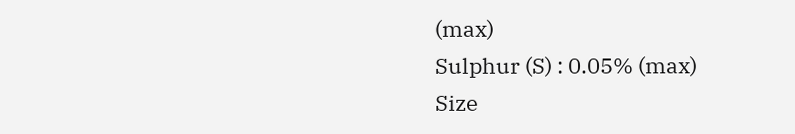(max)
Sulphur (S) : 0.05% (max)
Size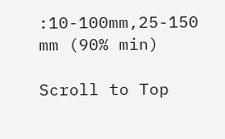:10-100mm,25-150 mm (90% min)

Scroll to Top